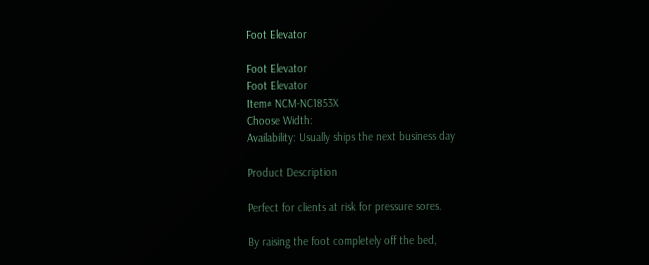Foot Elevator

Foot Elevator
Foot Elevator
Item# NCM-NC1853X
Choose Width:
Availability: Usually ships the next business day

Product Description

Perfect for clients at risk for pressure sores.

By raising the foot completely off the bed,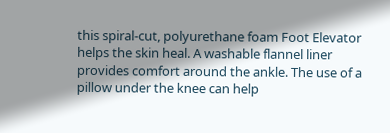this spiral-cut, polyurethane foam Foot Elevator helps the skin heal. A washable flannel liner provides comfort around the ankle. The use of a pillow under the knee can help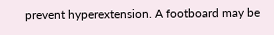prevent hyperextension. A footboard may be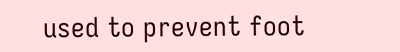used to prevent foot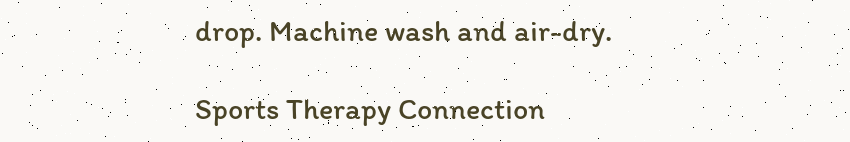drop. Machine wash and air-dry.

Sports Therapy Connection